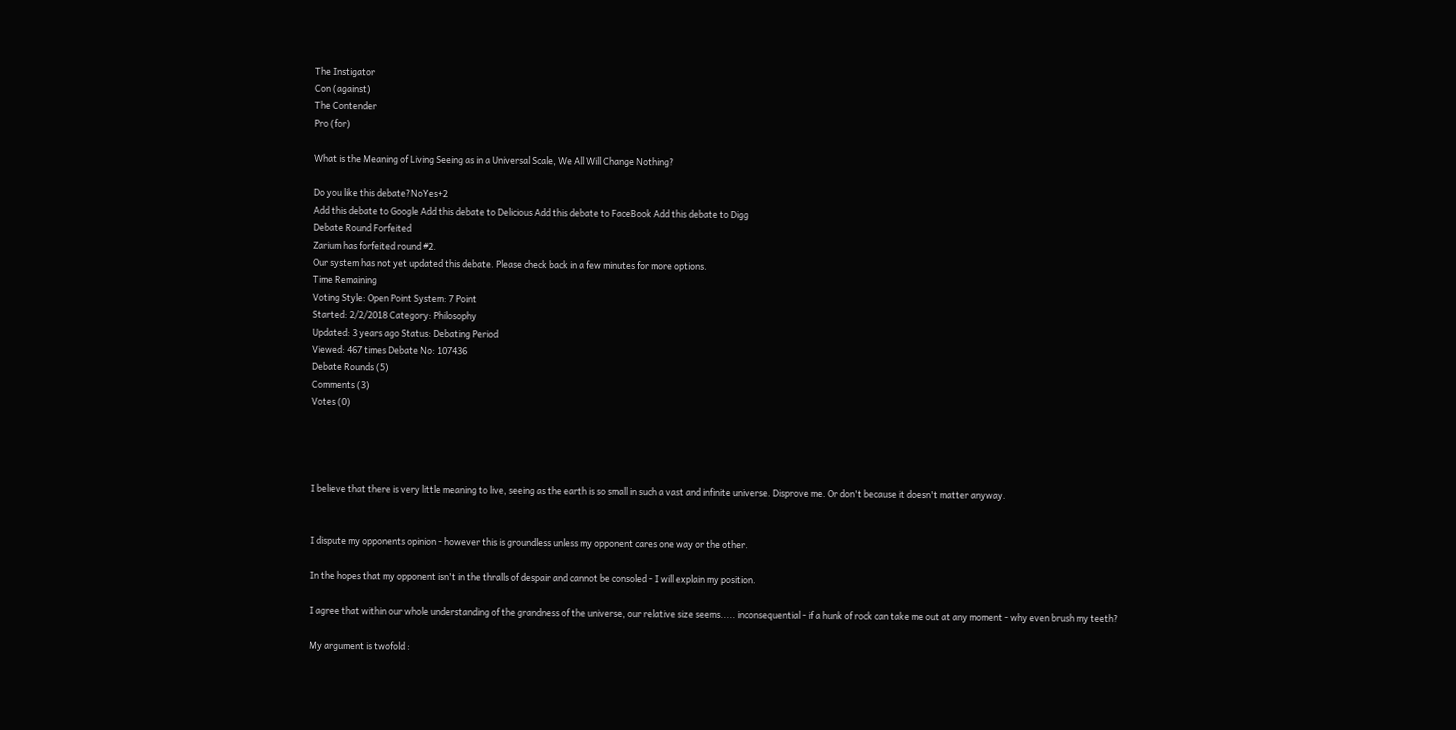The Instigator
Con (against)
The Contender
Pro (for)

What is the Meaning of Living Seeing as in a Universal Scale, We All Will Change Nothing?

Do you like this debate?NoYes+2
Add this debate to Google Add this debate to Delicious Add this debate to FaceBook Add this debate to Digg
Debate Round Forfeited
Zarium has forfeited round #2.
Our system has not yet updated this debate. Please check back in a few minutes for more options.
Time Remaining
Voting Style: Open Point System: 7 Point
Started: 2/2/2018 Category: Philosophy
Updated: 3 years ago Status: Debating Period
Viewed: 467 times Debate No: 107436
Debate Rounds (5)
Comments (3)
Votes (0)




I believe that there is very little meaning to live, seeing as the earth is so small in such a vast and infinite universe. Disprove me. Or don't because it doesn't matter anyway.


I dispute my opponents opinion - however this is groundless unless my opponent cares one way or the other.

In the hopes that my opponent isn't in the thralls of despair and cannot be consoled - I will explain my position.

I agree that within our whole understanding of the grandness of the universe, our relative size seems..... inconsequential - if a hunk of rock can take me out at any moment - why even brush my teeth?

My argument is twofold :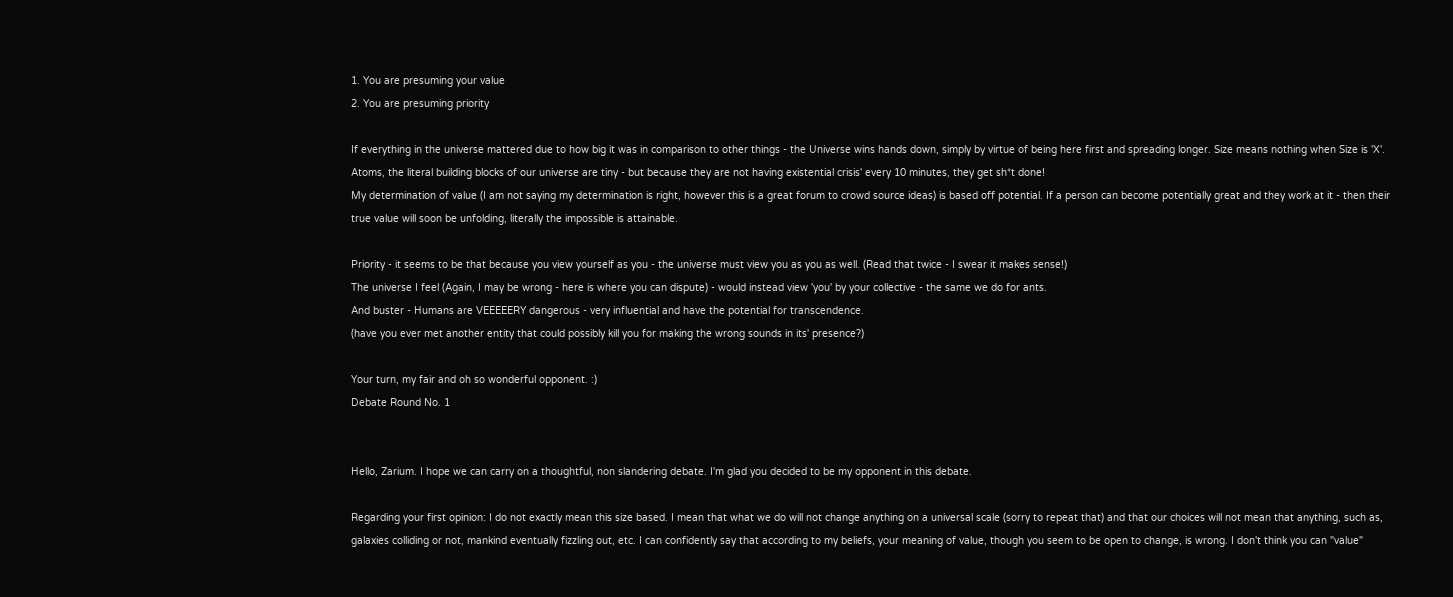1. You are presuming your value
2. You are presuming priority

If everything in the universe mattered due to how big it was in comparison to other things - the Universe wins hands down, simply by virtue of being here first and spreading longer. Size means nothing when Size is 'X'. Atoms, the literal building blocks of our universe are tiny - but because they are not having existential crisis' every 10 minutes, they get sh*t done!
My determination of value (I am not saying my determination is right, however this is a great forum to crowd source ideas) is based off potential. If a person can become potentially great and they work at it - then their true value will soon be unfolding, literally the impossible is attainable.

Priority - it seems to be that because you view yourself as you - the universe must view you as you as well. (Read that twice - I swear it makes sense!)
The universe I feel (Again, I may be wrong - here is where you can dispute) - would instead view 'you' by your collective - the same we do for ants.
And buster - Humans are VEEEEERY dangerous - very influential and have the potential for transcendence.
(have you ever met another entity that could possibly kill you for making the wrong sounds in its' presence?)

Your turn, my fair and oh so wonderful opponent. :)
Debate Round No. 1


Hello, Zarium. I hope we can carry on a thoughtful, non slandering debate. I'm glad you decided to be my opponent in this debate.

Regarding your first opinion: I do not exactly mean this size based. I mean that what we do will not change anything on a universal scale (sorry to repeat that) and that our choices will not mean that anything, such as, galaxies colliding or not, mankind eventually fizzling out, etc. I can confidently say that according to my beliefs, your meaning of value, though you seem to be open to change, is wrong. I don't think you can "value"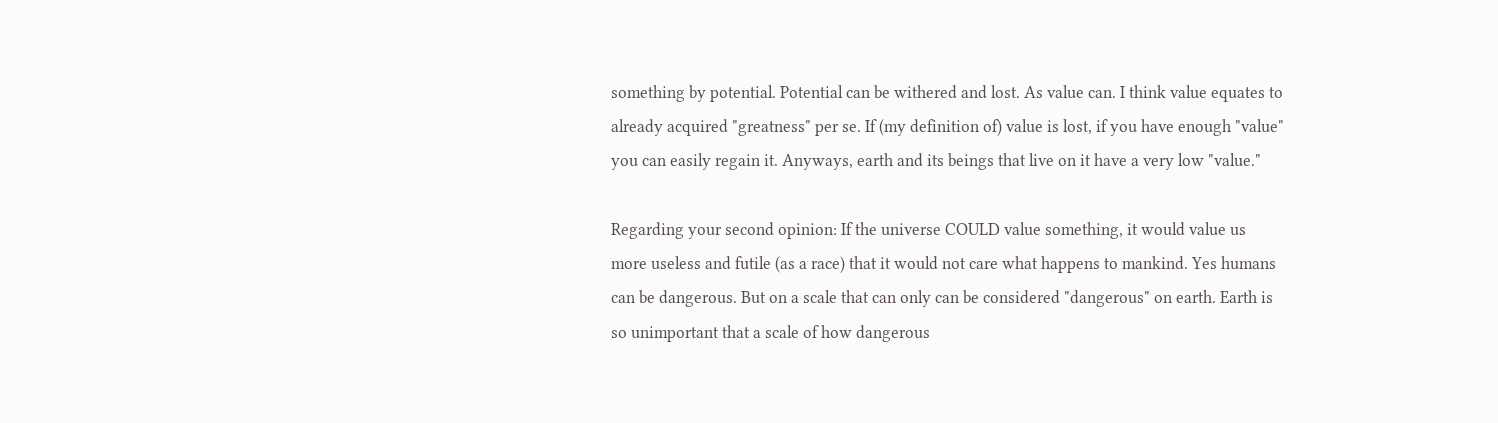something by potential. Potential can be withered and lost. As value can. I think value equates to already acquired "greatness" per se. If (my definition of) value is lost, if you have enough "value" you can easily regain it. Anyways, earth and its beings that live on it have a very low "value."

Regarding your second opinion: If the universe COULD value something, it would value us more useless and futile (as a race) that it would not care what happens to mankind. Yes humans can be dangerous. But on a scale that can only can be considered "dangerous" on earth. Earth is so unimportant that a scale of how dangerous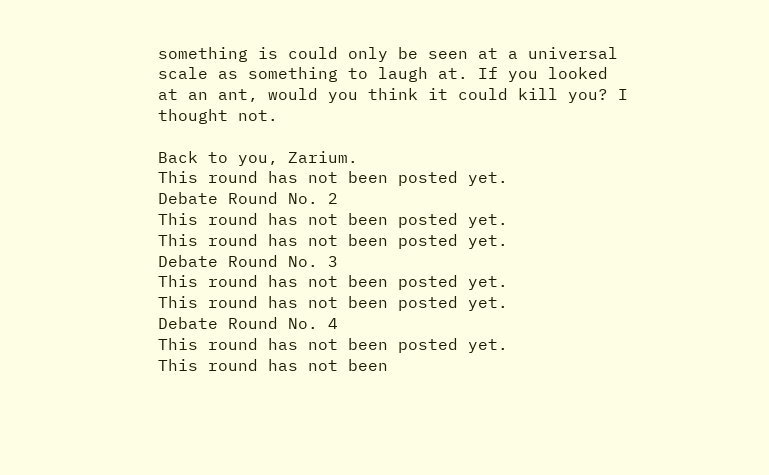something is could only be seen at a universal scale as something to laugh at. If you looked at an ant, would you think it could kill you? I thought not.

Back to you, Zarium.
This round has not been posted yet.
Debate Round No. 2
This round has not been posted yet.
This round has not been posted yet.
Debate Round No. 3
This round has not been posted yet.
This round has not been posted yet.
Debate Round No. 4
This round has not been posted yet.
This round has not been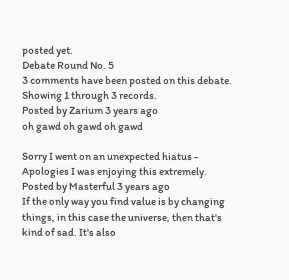posted yet.
Debate Round No. 5
3 comments have been posted on this debate. Showing 1 through 3 records.
Posted by Zarium 3 years ago
oh gawd oh gawd oh gawd

Sorry I went on an unexpected hiatus - Apologies I was enjoying this extremely.
Posted by Masterful 3 years ago
If the only way you find value is by changing things, in this case the universe, then that's kind of sad. It's also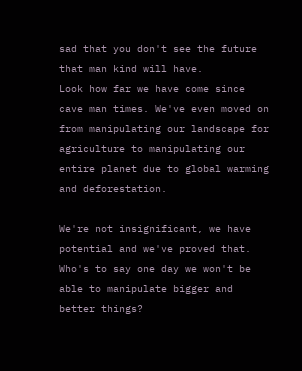sad that you don't see the future that man kind will have.
Look how far we have come since cave man times. We've even moved on from manipulating our landscape for agriculture to manipulating our entire planet due to global warming and deforestation.

We're not insignificant, we have potential and we've proved that. Who's to say one day we won't be able to manipulate bigger and better things?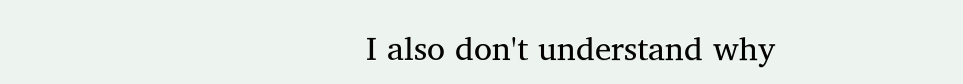I also don't understand why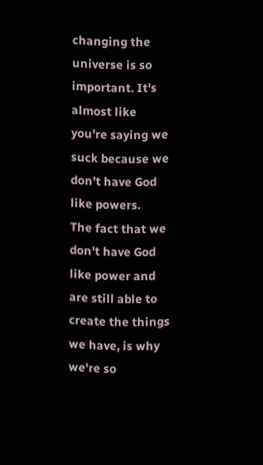changing the universe is so important. It's almost like you're saying we suck because we don't have God like powers.
The fact that we don't have God like power and are still able to create the things we have, is why we're so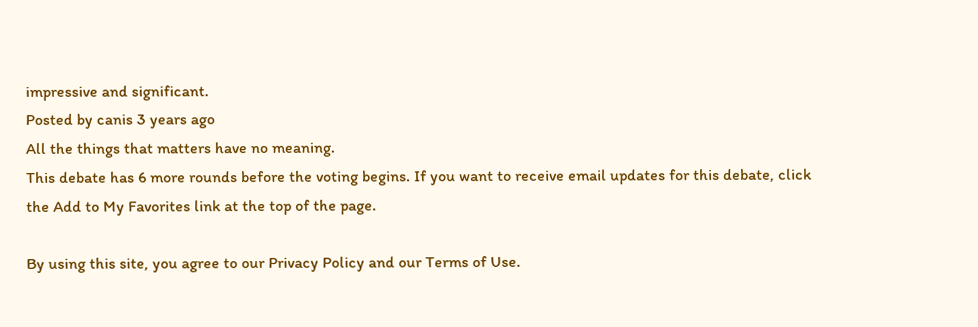impressive and significant.
Posted by canis 3 years ago
All the things that matters have no meaning.
This debate has 6 more rounds before the voting begins. If you want to receive email updates for this debate, click the Add to My Favorites link at the top of the page.

By using this site, you agree to our Privacy Policy and our Terms of Use.